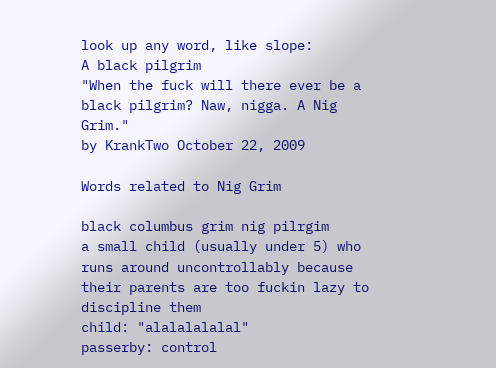look up any word, like slope:
A black pilgrim
"When the fuck will there ever be a black pilgrim? Naw, nigga. A Nig Grim."
by KrankTwo October 22, 2009

Words related to Nig Grim

black columbus grim nig pilrgim
a small child (usually under 5) who runs around uncontrollably because their parents are too fuckin lazy to discipline them
child: "alalalalalal"
passerby: control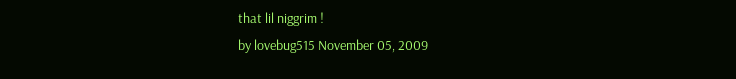that lil niggrim !
by lovebug515 November 05, 2009